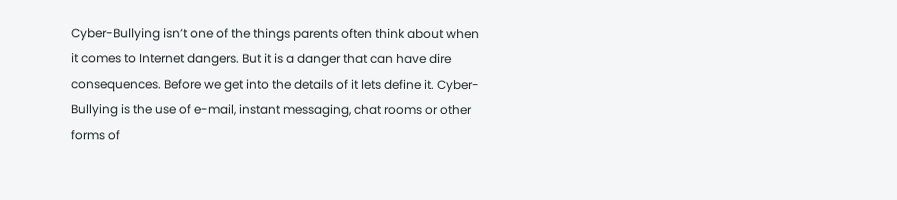Cyber-Bullying isn’t one of the things parents often think about when it comes to Internet dangers. But it is a danger that can have dire consequences. Before we get into the details of it lets define it. Cyber-Bullying is the use of e-mail, instant messaging, chat rooms or other forms of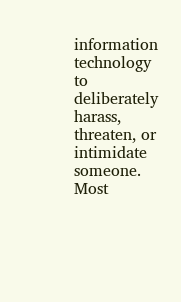information technology to deliberately harass, threaten, or intimidate someone. Most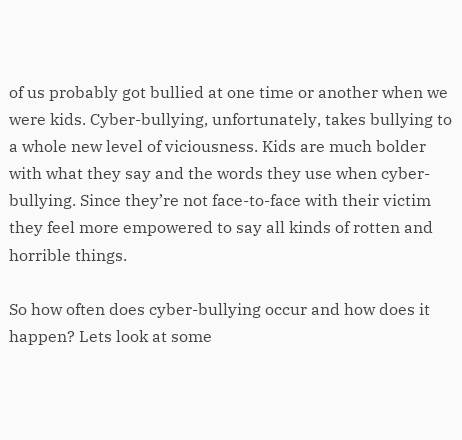of us probably got bullied at one time or another when we were kids. Cyber-bullying, unfortunately, takes bullying to a whole new level of viciousness. Kids are much bolder with what they say and the words they use when cyber-bullying. Since they’re not face-to-face with their victim they feel more empowered to say all kinds of rotten and horrible things.

So how often does cyber-bullying occur and how does it happen? Lets look at some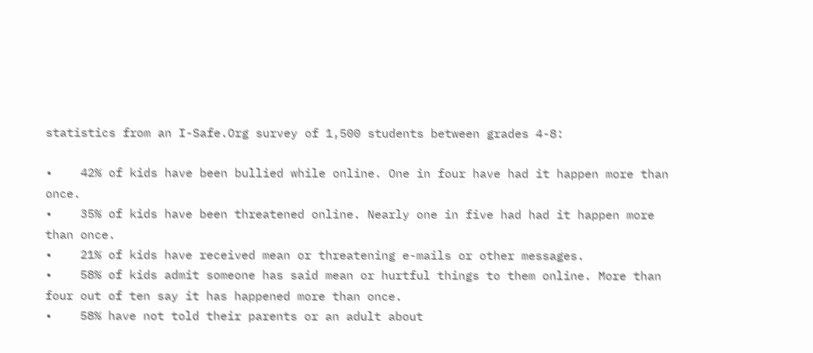statistics from an I-Safe.Org survey of 1,500 students between grades 4-8:

•    42% of kids have been bullied while online. One in four have had it happen more than once.
•    35% of kids have been threatened online. Nearly one in five had had it happen more than once.
•    21% of kids have received mean or threatening e-mails or other messages.
•    58% of kids admit someone has said mean or hurtful things to them online. More than four out of ten say it has happened more than once.
•    58% have not told their parents or an adult about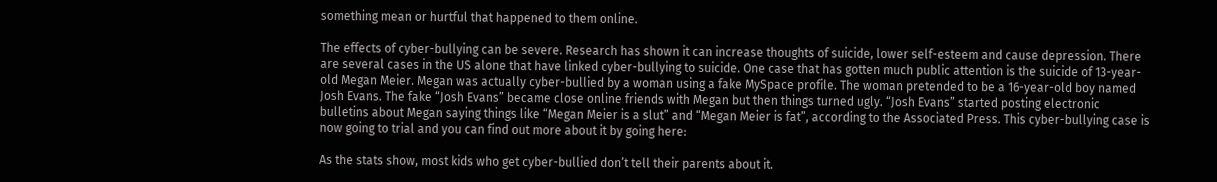something mean or hurtful that happened to them online.

The effects of cyber-bullying can be severe. Research has shown it can increase thoughts of suicide, lower self-esteem and cause depression. There are several cases in the US alone that have linked cyber-bullying to suicide. One case that has gotten much public attention is the suicide of 13-year-old Megan Meier. Megan was actually cyber-bullied by a woman using a fake MySpace profile. The woman pretended to be a 16-year-old boy named Josh Evans. The fake “Josh Evans” became close online friends with Megan but then things turned ugly. “Josh Evans” started posting electronic bulletins about Megan saying things like “Megan Meier is a slut” and “Megan Meier is fat”, according to the Associated Press. This cyber-bullying case is now going to trial and you can find out more about it by going here:

As the stats show, most kids who get cyber-bullied don’t tell their parents about it.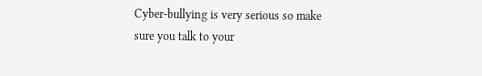Cyber-bullying is very serious so make sure you talk to your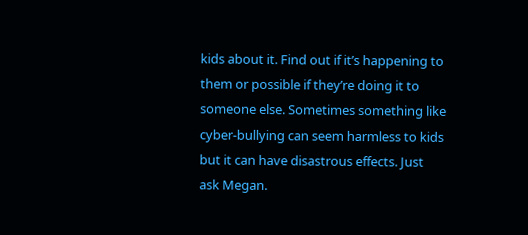kids about it. Find out if it’s happening to them or possible if they’re doing it to someone else. Sometimes something like cyber-bullying can seem harmless to kids but it can have disastrous effects. Just ask Megan.